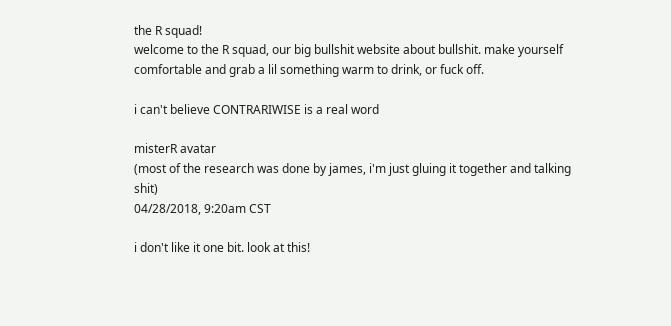the R squad!
welcome to the R squad, our big bullshit website about bullshit. make yourself comfortable and grab a lil something warm to drink, or fuck off.

i can't believe CONTRARIWISE is a real word

misterR avatar
(most of the research was done by james, i'm just gluing it together and talking shit)
04/28/2018, 9:20am CST

i don't like it one bit. look at this!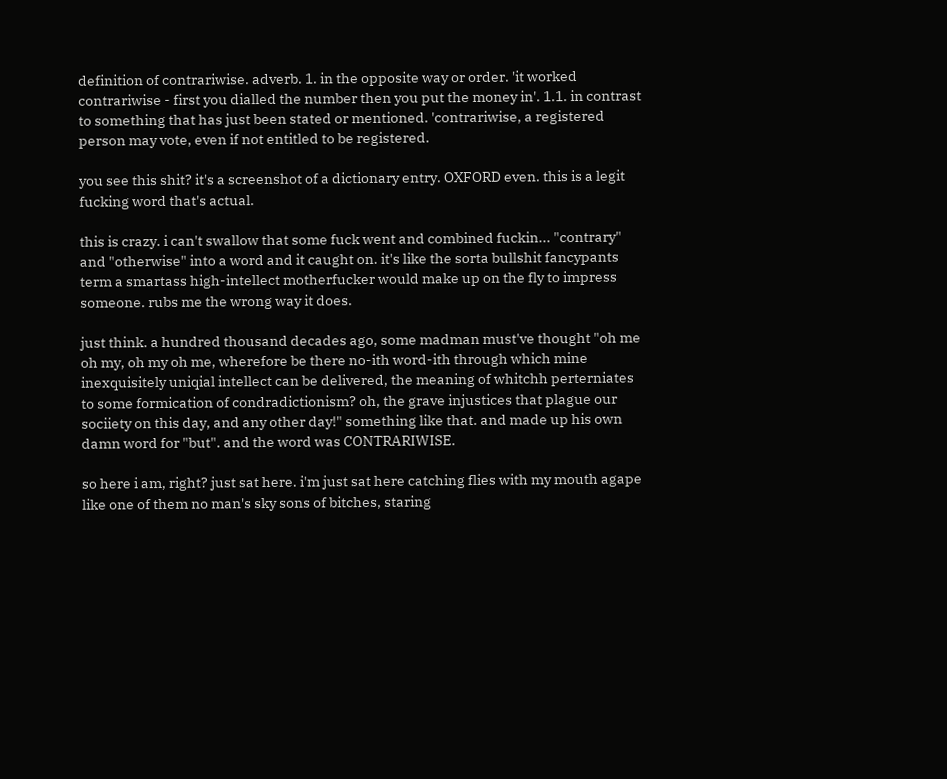definition of contrariwise. adverb. 1. in the opposite way or order. 'it worked contrariwise - first you dialled the number then you put the money in'. 1.1. in contrast to something that has just been stated or mentioned. 'contrariwise, a registered person may vote, even if not entitled to be registered.

you see this shit? it's a screenshot of a dictionary entry. OXFORD even. this is a legit fucking word that's actual.

this is crazy. i can't swallow that some fuck went and combined fuckin... "contrary" and "otherwise" into a word and it caught on. it's like the sorta bullshit fancypants term a smartass high-intellect motherfucker would make up on the fly to impress someone. rubs me the wrong way it does.

just think. a hundred thousand decades ago, some madman must've thought "oh me oh my, oh my oh me, wherefore be there no-ith word-ith through which mine inexquisitely uniqial intellect can be delivered, the meaning of whitchh perterniates to some formication of condradictionism? oh, the grave injustices that plague our sociiety on this day, and any other day!" something like that. and made up his own damn word for "but". and the word was CONTRARIWISE.

so here i am, right? just sat here. i'm just sat here catching flies with my mouth agape like one of them no man's sky sons of bitches, staring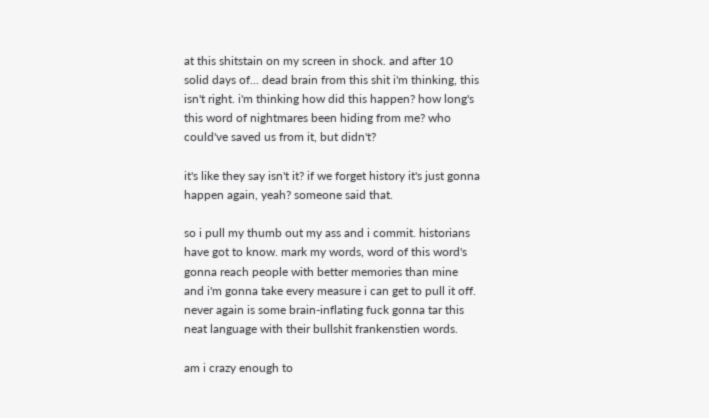at this shitstain on my screen in shock. and after 10 solid days of... dead brain from this shit i'm thinking, this isn't right. i'm thinking how did this happen? how long's this word of nightmares been hiding from me? who could've saved us from it, but didn't?

it's like they say isn't it? if we forget history it's just gonna happen again, yeah? someone said that.

so i pull my thumb out my ass and i commit. historians have got to know. mark my words, word of this word's gonna reach people with better memories than mine and i'm gonna take every measure i can get to pull it off. never again is some brain-inflating fuck gonna tar this neat language with their bullshit frankenstien words.

am i crazy enough to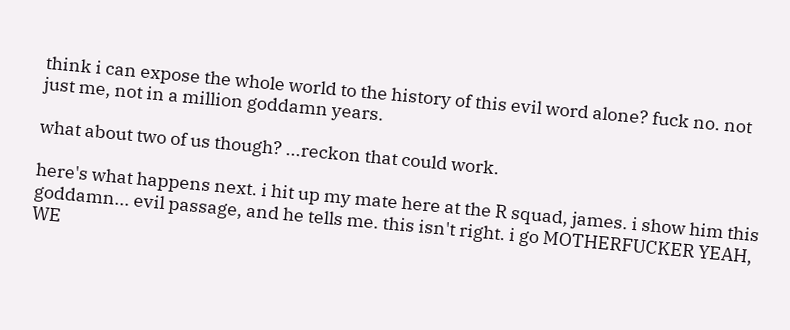think i can expose the whole world to the history of this evil word alone? fuck no. not just me, not in a million goddamn years.

what about two of us though? ...reckon that could work.

here's what happens next. i hit up my mate here at the R squad, james. i show him this goddamn... evil passage, and he tells me. this isn't right. i go MOTHERFUCKER YEAH, WE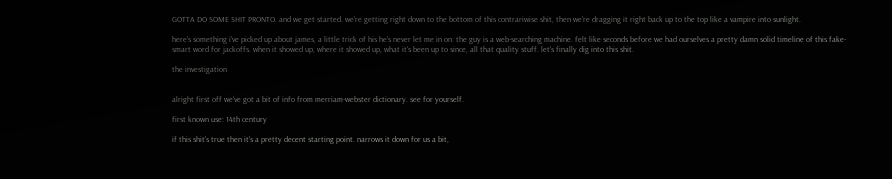GOTTA DO SOME SHIT PRONTO. and we get started. we're getting right down to the bottom of this contrariwise shit, then we're dragging it right back up to the top like a vampire into sunlight.

here's something i've picked up about james, a little trick of his he's never let me in on: the guy is a web-searching machine. felt like seconds before we had ourselves a pretty damn solid timeline of this fake-smart word for jackoffs. when it showed up, where it showed up, what it's been up to since, all that quality stuff. let's finally dig into this shit.

the investigation


alright first off we've got a bit of info from merriam-webster dictionary. see for yourself.

first known use: 14th century

if this shit's true then it's a pretty decent starting point. narrows it down for us a bit,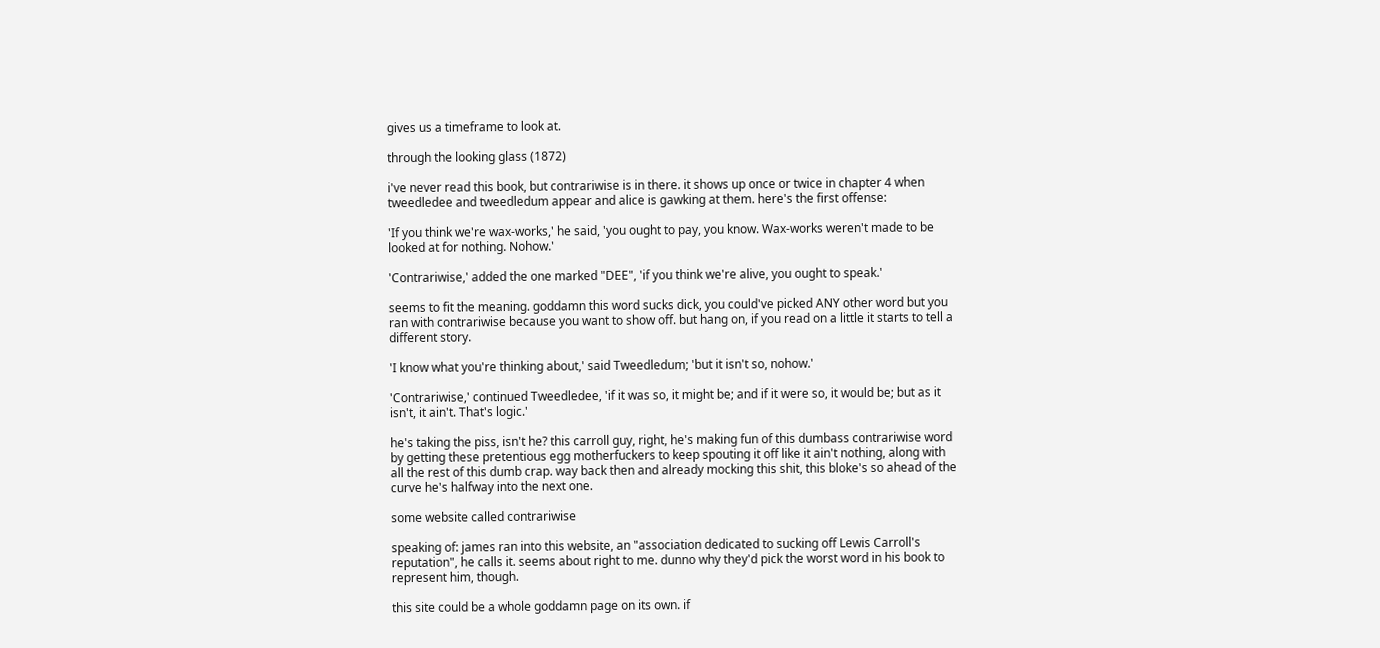gives us a timeframe to look at.

through the looking glass (1872)

i've never read this book, but contrariwise is in there. it shows up once or twice in chapter 4 when tweedledee and tweedledum appear and alice is gawking at them. here's the first offense:

'If you think we're wax-works,' he said, 'you ought to pay, you know. Wax-works weren't made to be looked at for nothing. Nohow.'

'Contrariwise,' added the one marked "DEE", 'if you think we're alive, you ought to speak.'

seems to fit the meaning. goddamn this word sucks dick, you could've picked ANY other word but you ran with contrariwise because you want to show off. but hang on, if you read on a little it starts to tell a different story.

'I know what you're thinking about,' said Tweedledum; 'but it isn't so, nohow.'

'Contrariwise,' continued Tweedledee, 'if it was so, it might be; and if it were so, it would be; but as it isn't, it ain't. That's logic.'

he's taking the piss, isn't he? this carroll guy, right, he's making fun of this dumbass contrariwise word by getting these pretentious egg motherfuckers to keep spouting it off like it ain't nothing, along with all the rest of this dumb crap. way back then and already mocking this shit, this bloke's so ahead of the curve he's halfway into the next one.

some website called contrariwise

speaking of: james ran into this website, an "association dedicated to sucking off Lewis Carroll's reputation", he calls it. seems about right to me. dunno why they'd pick the worst word in his book to represent him, though.

this site could be a whole goddamn page on its own. if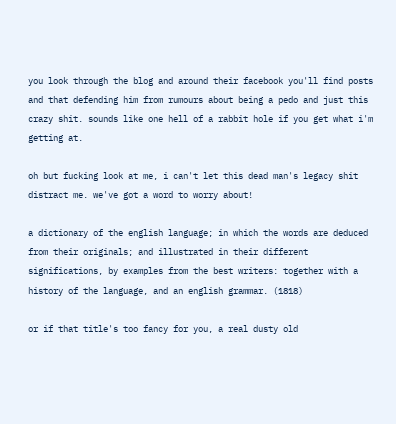you look through the blog and around their facebook you'll find posts and that defending him from rumours about being a pedo and just this crazy shit. sounds like one hell of a rabbit hole if you get what i'm getting at.

oh but fucking look at me, i can't let this dead man's legacy shit distract me. we've got a word to worry about!

a dictionary of the english language; in which the words are deduced from their originals; and illustrated in their different significations, by examples from the best writers: together with a history of the language, and an english grammar. (1818)

or if that title's too fancy for you, a real dusty old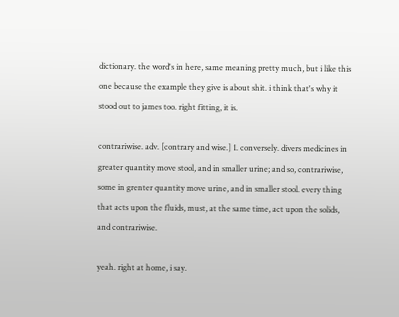dictionary. the word's in here, same meaning pretty much, but i like this one because the example they give is about shit. i think that's why it stood out to james too. right fitting, it is.

contrariwise. adv. [contrary and wise.] 1. conversely. divers medicines in greater quantity move stool, and in smaller urine; and so, contrariwise, some in grenter quantity move urine, and in smaller stool. every thing that acts upon the fluids, must, at the same time, act upon the solids, and contrariwise.

yeah. right at home, i say.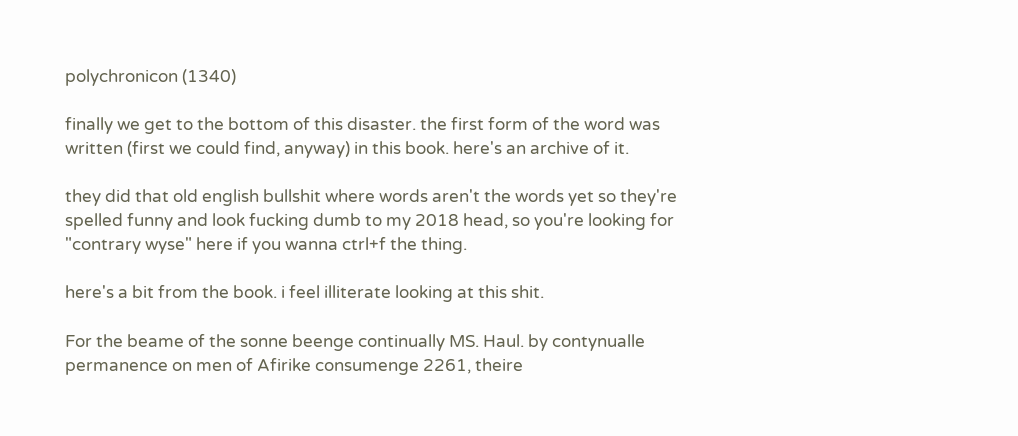polychronicon (1340)

finally we get to the bottom of this disaster. the first form of the word was written (first we could find, anyway) in this book. here's an archive of it.

they did that old english bullshit where words aren't the words yet so they're spelled funny and look fucking dumb to my 2018 head, so you're looking for "contrary wyse" here if you wanna ctrl+f the thing.

here's a bit from the book. i feel illiterate looking at this shit.

For the beame of the sonne beenge continually MS. Haul. by contynualle permanence on men of Afirike consumenge 2261, theire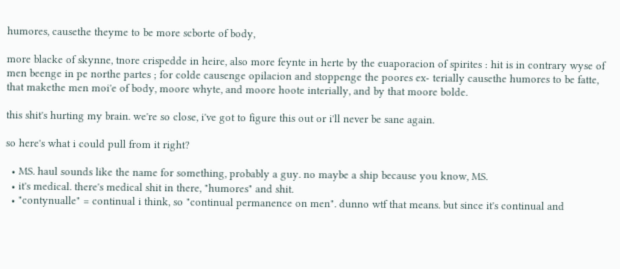humores, causethe theyme to be more scborte of body,

more blacke of skynne, tnore crispedde in heire, also more feynte in herte by the euaporacion of spirites : hit is in contrary wyse of men beenge in pe northe partes ; for colde causenge opilacion and stoppenge the poores ex- terially causethe humores to be fatte, that makethe men moi'e of body, moore whyte, and moore hoote interially, and by that moore bolde.

this shit's hurting my brain. we're so close, i've got to figure this out or i'll never be sane again.

so here's what i could pull from it right?

  • MS. haul sounds like the name for something, probably a guy. no maybe a ship because you know, MS.
  • it's medical. there's medical shit in there, "humores" and shit.
  • "contynualle" = continual i think, so "continual permanence on men". dunno wtf that means. but since it's continual and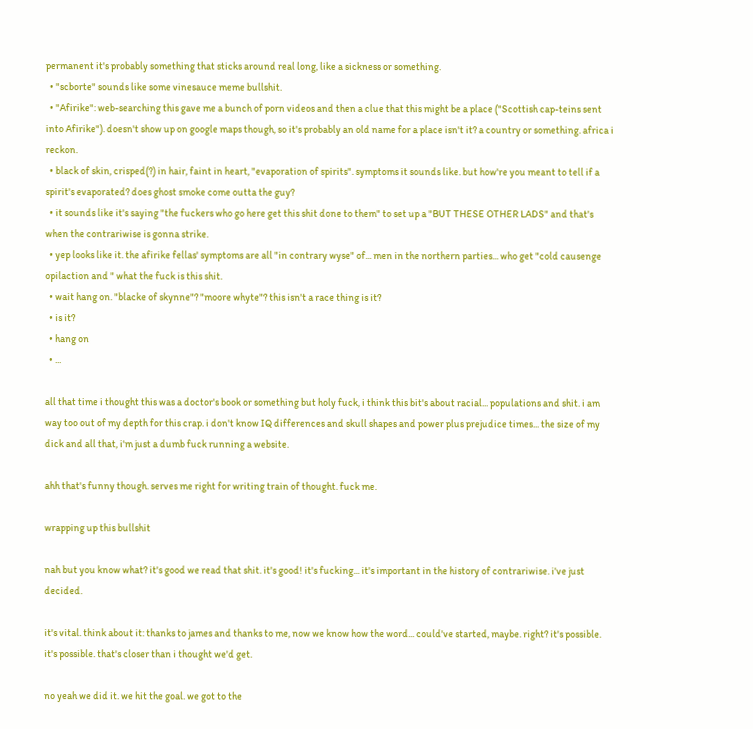permanent it's probably something that sticks around real long, like a sickness or something.
  • "scborte" sounds like some vinesauce meme bullshit.
  • "Afirike": web-searching this gave me a bunch of porn videos and then a clue that this might be a place ("Scottish cap-teins sent into Afirike"). doesn't show up on google maps though, so it's probably an old name for a place isn't it? a country or something. africa i reckon.
  • black of skin, crisped(?) in hair, faint in heart, "evaporation of spirits". symptoms it sounds like. but how're you meant to tell if a spirit's evaporated? does ghost smoke come outta the guy?
  • it sounds like it's saying "the fuckers who go here get this shit done to them" to set up a "BUT THESE OTHER LADS" and that's when the contrariwise is gonna strike.
  • yep looks like it. the afirike fellas' symptoms are all "in contrary wyse" of... men in the northern parties... who get "cold causenge opilaction and " what the fuck is this shit.
  • wait hang on. "blacke of skynne"? "moore whyte"? this isn't a race thing is it?
  • is it?
  • hang on
  • ...

all that time i thought this was a doctor's book or something but holy fuck, i think this bit's about racial... populations and shit. i am way too out of my depth for this crap. i don't know IQ differences and skull shapes and power plus prejudice times... the size of my dick and all that, i'm just a dumb fuck running a website.

ahh that's funny though. serves me right for writing train of thought. fuck me.

wrapping up this bullshit

nah but you know what? it's good we read that shit. it's good! it's fucking... it's important in the history of contrariwise. i've just decided.

it's vital. think about it: thanks to james and thanks to me, now we know how the word... could've started, maybe. right? it's possible. it's possible. that's closer than i thought we'd get.

no yeah we did it. we hit the goal. we got to the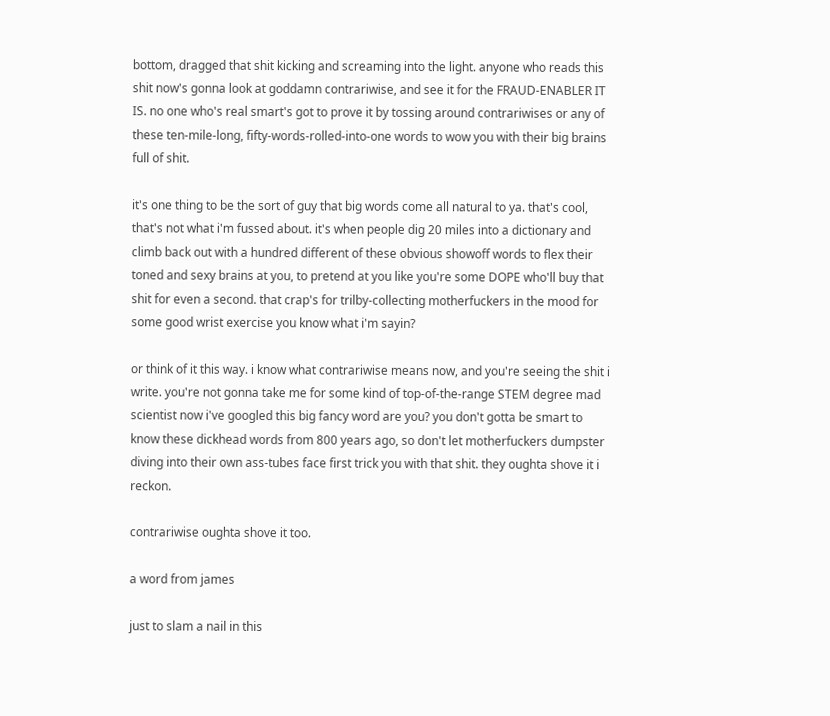bottom, dragged that shit kicking and screaming into the light. anyone who reads this shit now's gonna look at goddamn contrariwise, and see it for the FRAUD-ENABLER IT IS. no one who's real smart's got to prove it by tossing around contrariwises or any of these ten-mile-long, fifty-words-rolled-into-one words to wow you with their big brains full of shit.

it's one thing to be the sort of guy that big words come all natural to ya. that's cool, that's not what i'm fussed about. it's when people dig 20 miles into a dictionary and climb back out with a hundred different of these obvious showoff words to flex their toned and sexy brains at you, to pretend at you like you're some DOPE who'll buy that shit for even a second. that crap's for trilby-collecting motherfuckers in the mood for some good wrist exercise you know what i'm sayin?

or think of it this way. i know what contrariwise means now, and you're seeing the shit i write. you're not gonna take me for some kind of top-of-the-range STEM degree mad scientist now i've googled this big fancy word are you? you don't gotta be smart to know these dickhead words from 800 years ago, so don't let motherfuckers dumpster diving into their own ass-tubes face first trick you with that shit. they oughta shove it i reckon.

contrariwise oughta shove it too.

a word from james

just to slam a nail in this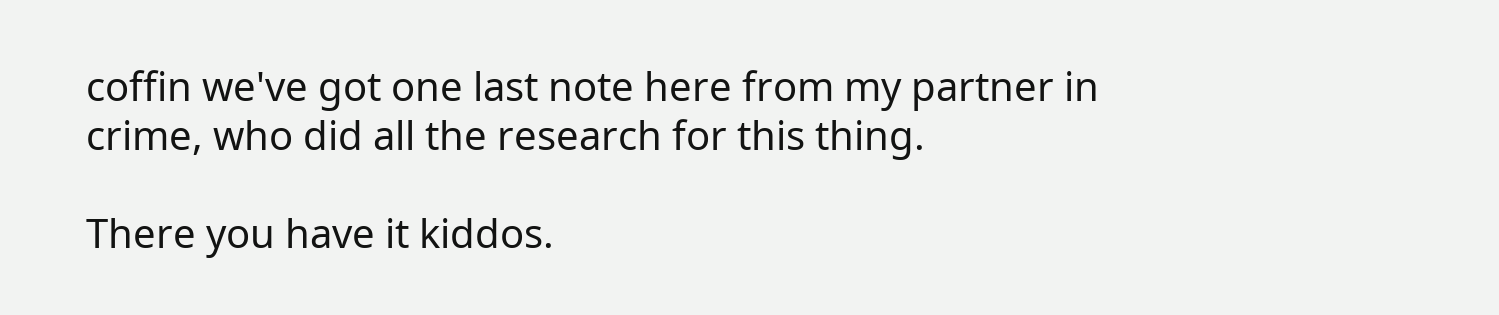coffin we've got one last note here from my partner in crime, who did all the research for this thing.

There you have it kiddos.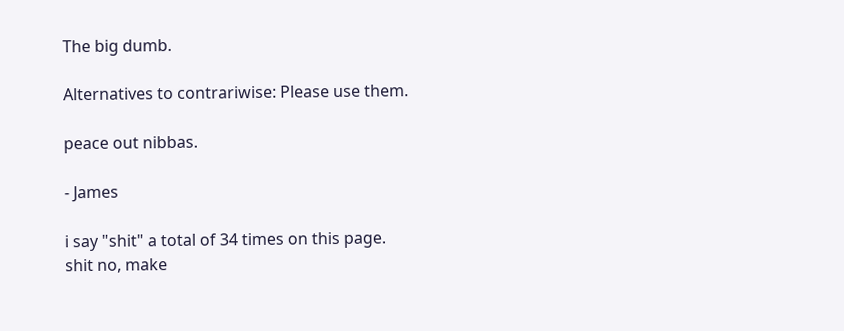The big dumb.

Alternatives to contrariwise: Please use them.

peace out nibbas.

- James

i say "shit" a total of 34 times on this page. shit no, make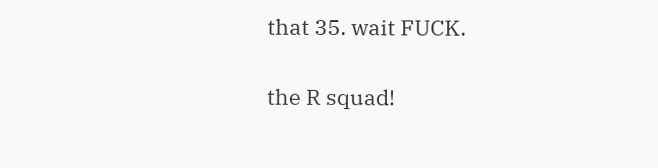that 35. wait FUCK.

the R squad!